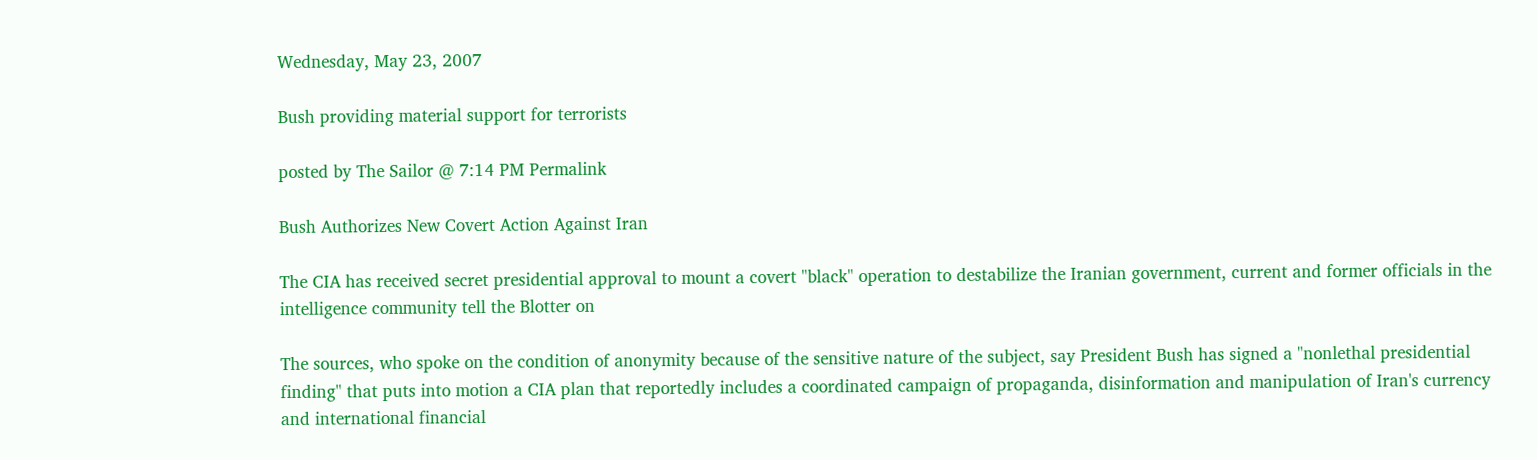Wednesday, May 23, 2007

Bush providing material support for terrorists

posted by The Sailor @ 7:14 PM Permalink

Bush Authorizes New Covert Action Against Iran

The CIA has received secret presidential approval to mount a covert "black" operation to destabilize the Iranian government, current and former officials in the intelligence community tell the Blotter on

The sources, who spoke on the condition of anonymity because of the sensitive nature of the subject, say President Bush has signed a "nonlethal presidential finding" that puts into motion a CIA plan that reportedly includes a coordinated campaign of propaganda, disinformation and manipulation of Iran's currency and international financial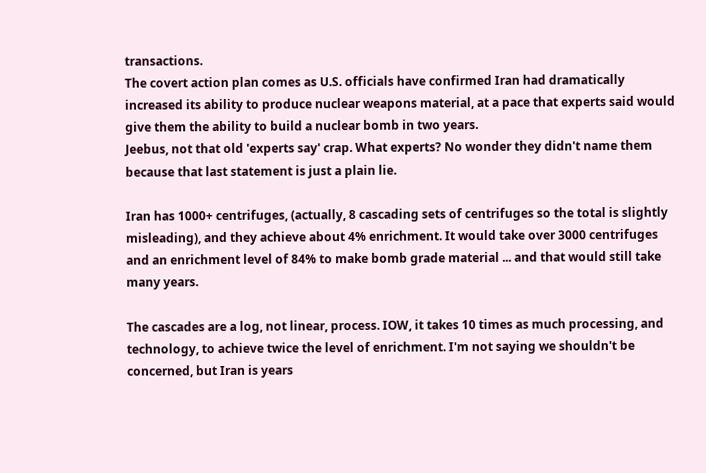transactions.
The covert action plan comes as U.S. officials have confirmed Iran had dramatically increased its ability to produce nuclear weapons material, at a pace that experts said would give them the ability to build a nuclear bomb in two years.
Jeebus, not that old 'experts say' crap. What experts? No wonder they didn't name them because that last statement is just a plain lie.

Iran has 1000+ centrifuges, (actually, 8 cascading sets of centrifuges so the total is slightly misleading), and they achieve about 4% enrichment. It would take over 3000 centrifuges and an enrichment level of 84% to make bomb grade material ... and that would still take many years.

The cascades are a log, not linear, process. IOW, it takes 10 times as much processing, and technology, to achieve twice the level of enrichment. I'm not saying we shouldn't be concerned, but Iran is years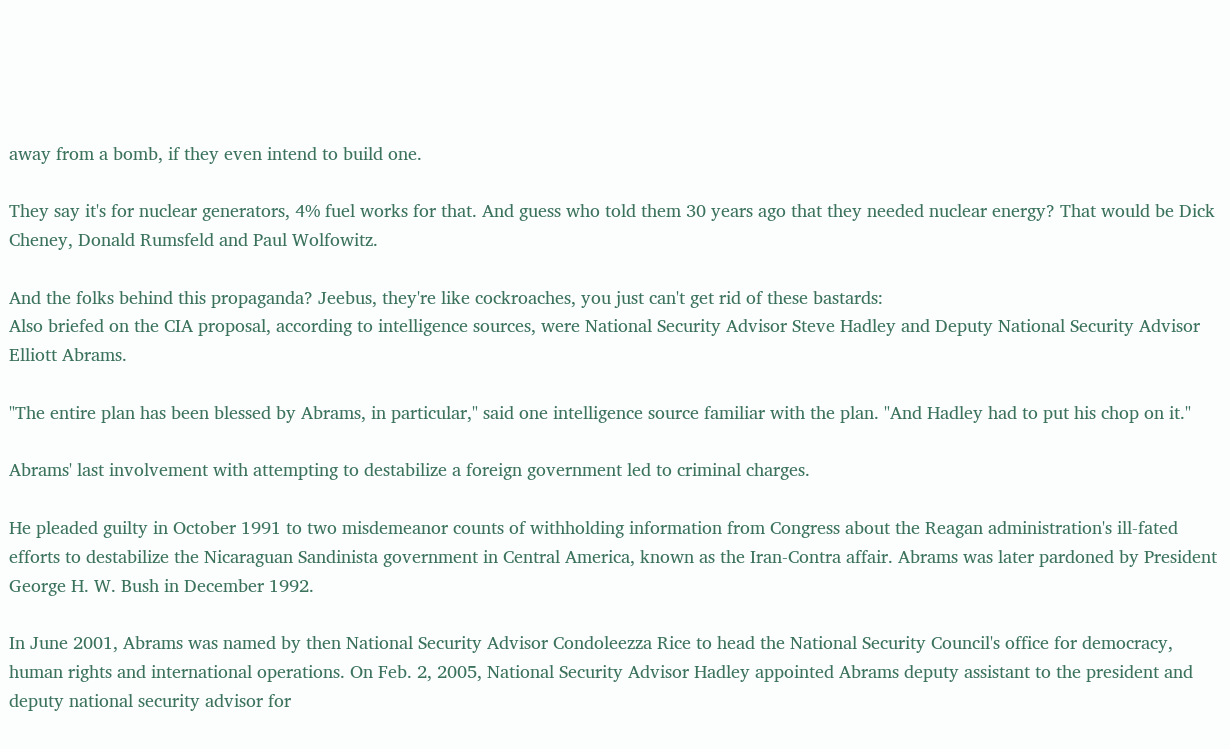away from a bomb, if they even intend to build one.

They say it's for nuclear generators, 4% fuel works for that. And guess who told them 30 years ago that they needed nuclear energy? That would be Dick Cheney, Donald Rumsfeld and Paul Wolfowitz.

And the folks behind this propaganda? Jeebus, they're like cockroaches, you just can't get rid of these bastards:
Also briefed on the CIA proposal, according to intelligence sources, were National Security Advisor Steve Hadley and Deputy National Security Advisor Elliott Abrams.

"The entire plan has been blessed by Abrams, in particular," said one intelligence source familiar with the plan. "And Hadley had to put his chop on it."

Abrams' last involvement with attempting to destabilize a foreign government led to criminal charges.

He pleaded guilty in October 1991 to two misdemeanor counts of withholding information from Congress about the Reagan administration's ill-fated efforts to destabilize the Nicaraguan Sandinista government in Central America, known as the Iran-Contra affair. Abrams was later pardoned by President George H. W. Bush in December 1992.

In June 2001, Abrams was named by then National Security Advisor Condoleezza Rice to head the National Security Council's office for democracy, human rights and international operations. On Feb. 2, 2005, National Security Advisor Hadley appointed Abrams deputy assistant to the president and deputy national security advisor for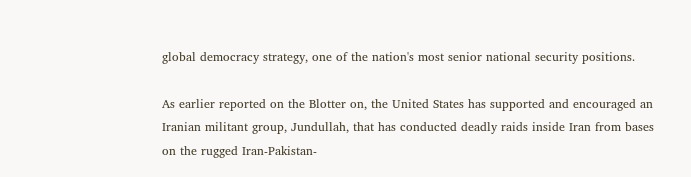global democracy strategy, one of the nation's most senior national security positions.

As earlier reported on the Blotter on, the United States has supported and encouraged an Iranian militant group, Jundullah, that has conducted deadly raids inside Iran from bases on the rugged Iran-Pakistan-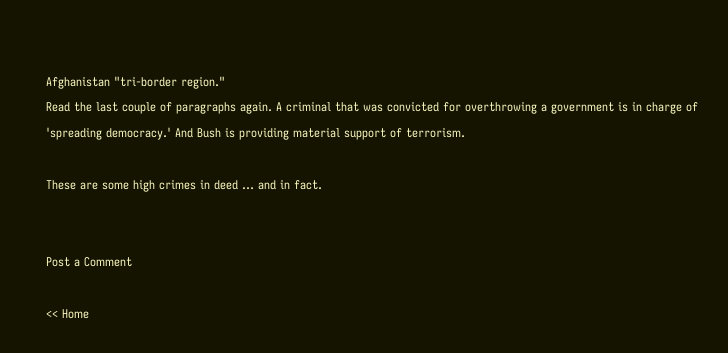Afghanistan "tri-border region."
Read the last couple of paragraphs again. A criminal that was convicted for overthrowing a government is in charge of 'spreading democracy.' And Bush is providing material support of terrorism.

These are some high crimes in deed ... and in fact.


Post a Comment

<< Home